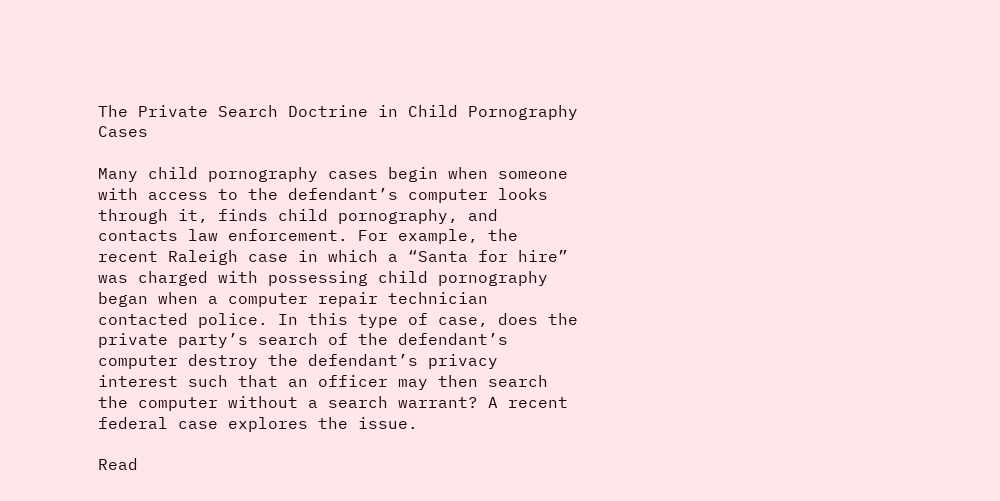The Private Search Doctrine in Child Pornography Cases

Many child pornography cases begin when someone with access to the defendant’s computer looks through it, finds child pornography, and contacts law enforcement. For example, the recent Raleigh case in which a “Santa for hire” was charged with possessing child pornography began when a computer repair technician contacted police. In this type of case, does the private party’s search of the defendant’s computer destroy the defendant’s privacy interest such that an officer may then search the computer without a search warrant? A recent federal case explores the issue.

Read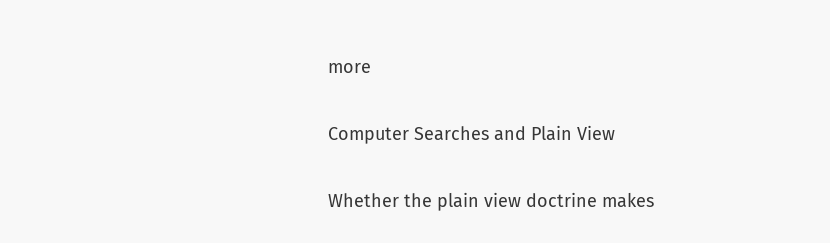more

Computer Searches and Plain View

Whether the plain view doctrine makes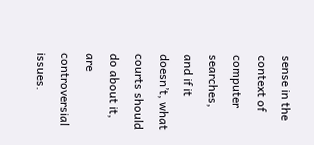sense in the context of computer searches, and if it doesn’t, what courts should do about it, are controversial issues.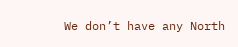We don’t have any North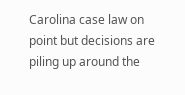Carolina case law on point but decisions are piling up around the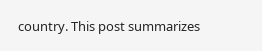country. This post summarizes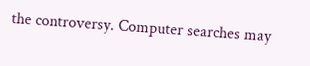the controversy. Computer searches may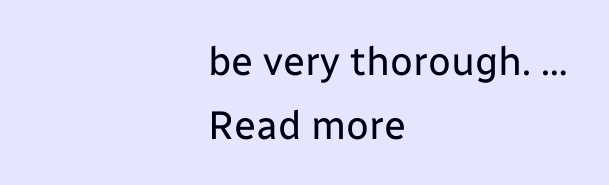be very thorough. … Read more